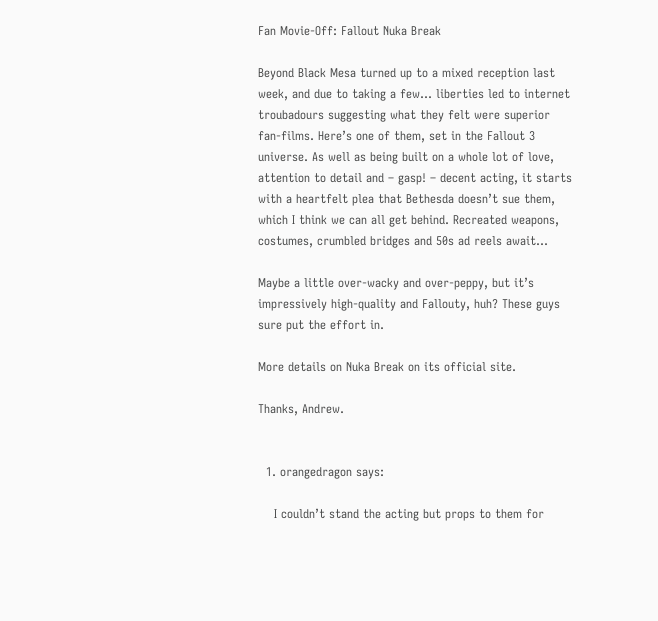Fan Movie-Off: Fallout Nuka Break

Beyond Black Mesa turned up to a mixed reception last week, and due to taking a few… liberties led to internet troubadours suggesting what they felt were superior fan-films. Here’s one of them, set in the Fallout 3 universe. As well as being built on a whole lot of love, attention to detail and – gasp! – decent acting, it starts with a heartfelt plea that Bethesda doesn’t sue them, which I think we can all get behind. Recreated weapons, costumes, crumbled bridges and 50s ad reels await…

Maybe a little over-wacky and over-peppy, but it’s impressively high-quality and Fallouty, huh? These guys sure put the effort in.

More details on Nuka Break on its official site.

Thanks, Andrew.


  1. orangedragon says:

    I couldn’t stand the acting but props to them for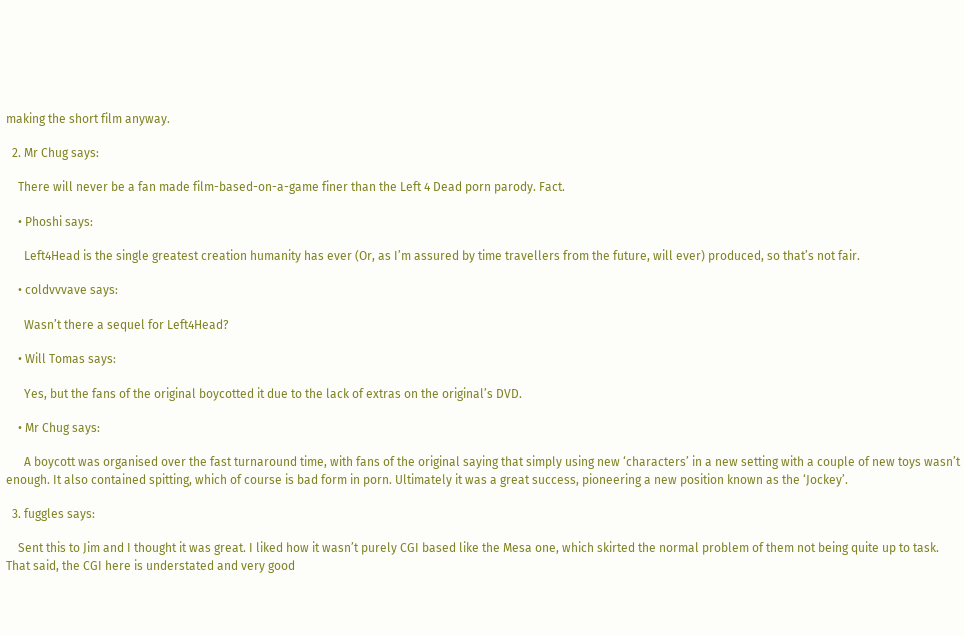making the short film anyway.

  2. Mr Chug says:

    There will never be a fan made film-based-on-a-game finer than the Left 4 Dead porn parody. Fact.

    • Phoshi says:

      Left4Head is the single greatest creation humanity has ever (Or, as I’m assured by time travellers from the future, will ever) produced, so that’s not fair.

    • coldvvvave says:

      Wasn’t there a sequel for Left4Head?

    • Will Tomas says:

      Yes, but the fans of the original boycotted it due to the lack of extras on the original’s DVD.

    • Mr Chug says:

      A boycott was organised over the fast turnaround time, with fans of the original saying that simply using new ‘characters’ in a new setting with a couple of new toys wasn’t enough. It also contained spitting, which of course is bad form in porn. Ultimately it was a great success, pioneering a new position known as the ‘Jockey’.

  3. fuggles says:

    Sent this to Jim and I thought it was great. I liked how it wasn’t purely CGI based like the Mesa one, which skirted the normal problem of them not being quite up to task. That said, the CGI here is understated and very good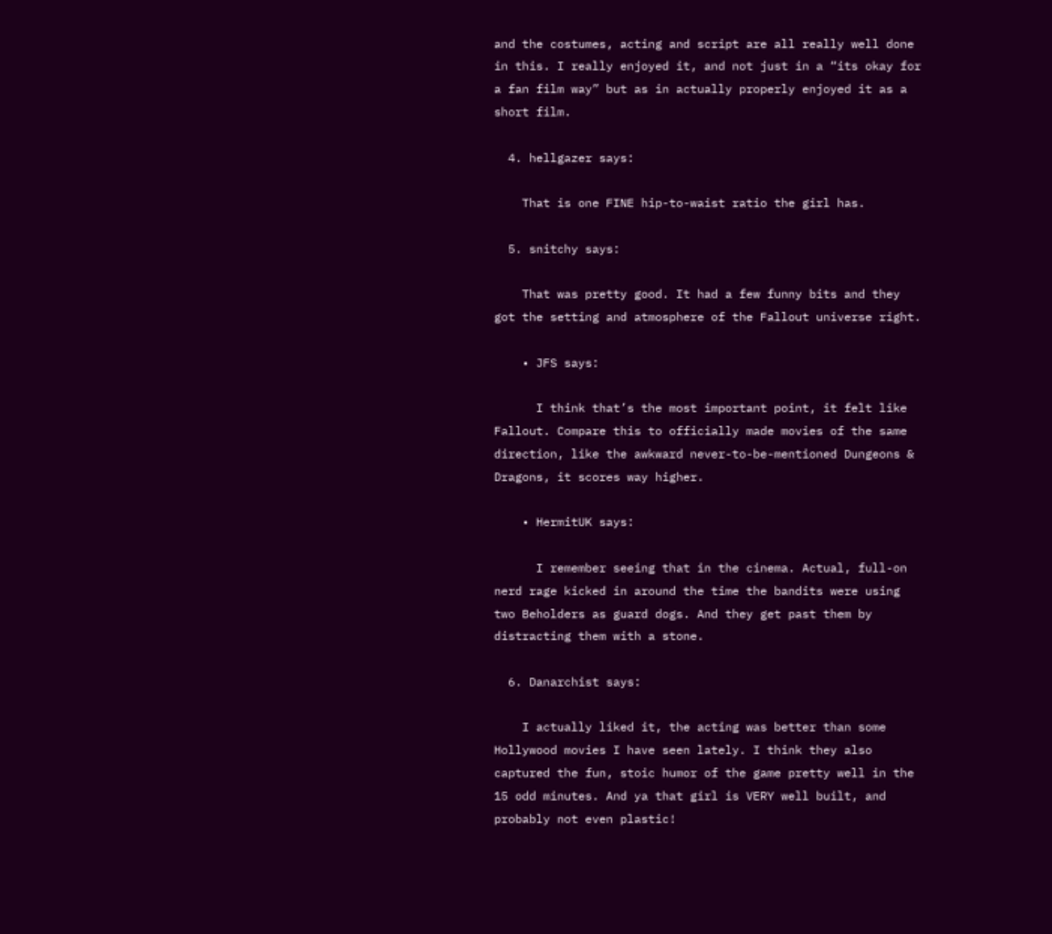and the costumes, acting and script are all really well done in this. I really enjoyed it, and not just in a “its okay for a fan film way” but as in actually properly enjoyed it as a short film.

  4. hellgazer says:

    That is one FINE hip-to-waist ratio the girl has.

  5. snitchy says:

    That was pretty good. It had a few funny bits and they got the setting and atmosphere of the Fallout universe right.

    • JFS says:

      I think that’s the most important point, it felt like Fallout. Compare this to officially made movies of the same direction, like the awkward never-to-be-mentioned Dungeons & Dragons, it scores way higher.

    • HermitUK says:

      I remember seeing that in the cinema. Actual, full-on nerd rage kicked in around the time the bandits were using two Beholders as guard dogs. And they get past them by distracting them with a stone.

  6. Danarchist says:

    I actually liked it, the acting was better than some Hollywood movies I have seen lately. I think they also captured the fun, stoic humor of the game pretty well in the 15 odd minutes. And ya that girl is VERY well built, and probably not even plastic!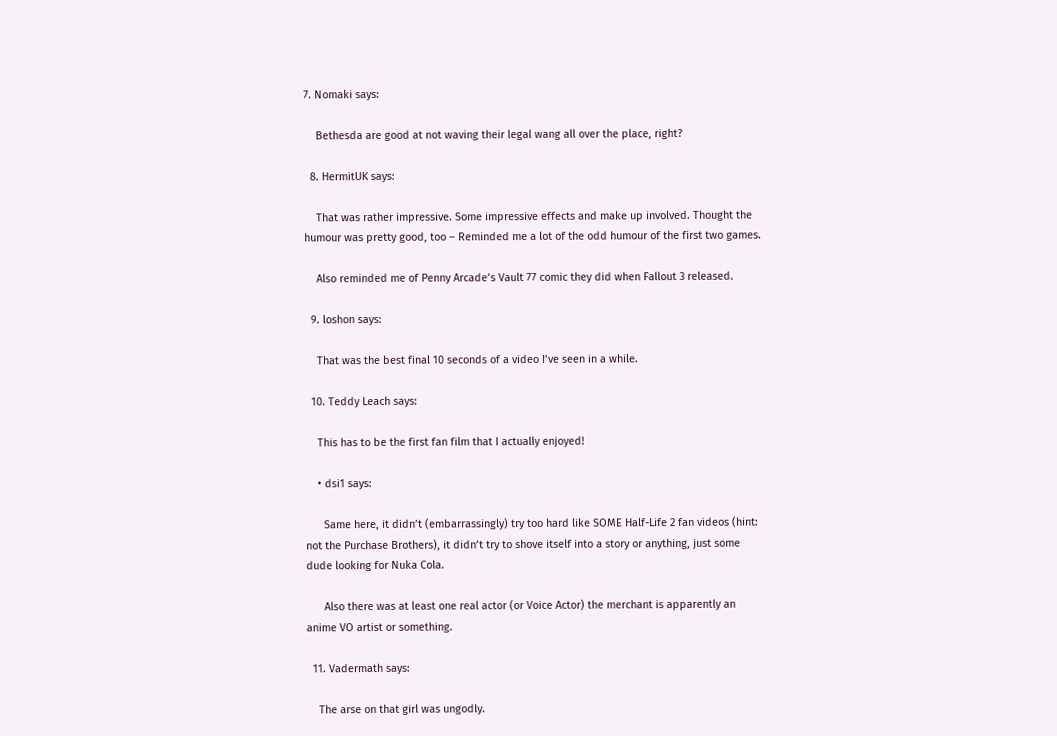7. Nomaki says:

    Bethesda are good at not waving their legal wang all over the place, right?

  8. HermitUK says:

    That was rather impressive. Some impressive effects and make up involved. Thought the humour was pretty good, too – Reminded me a lot of the odd humour of the first two games.

    Also reminded me of Penny Arcade’s Vault 77 comic they did when Fallout 3 released.

  9. loshon says:

    That was the best final 10 seconds of a video I’ve seen in a while.

  10. Teddy Leach says:

    This has to be the first fan film that I actually enjoyed!

    • dsi1 says:

      Same here, it didn’t (embarrassingly) try too hard like SOME Half-Life 2 fan videos (hint: not the Purchase Brothers), it didn’t try to shove itself into a story or anything, just some dude looking for Nuka Cola.

      Also there was at least one real actor (or Voice Actor) the merchant is apparently an anime VO artist or something.

  11. Vadermath says:

    The arse on that girl was ungodly.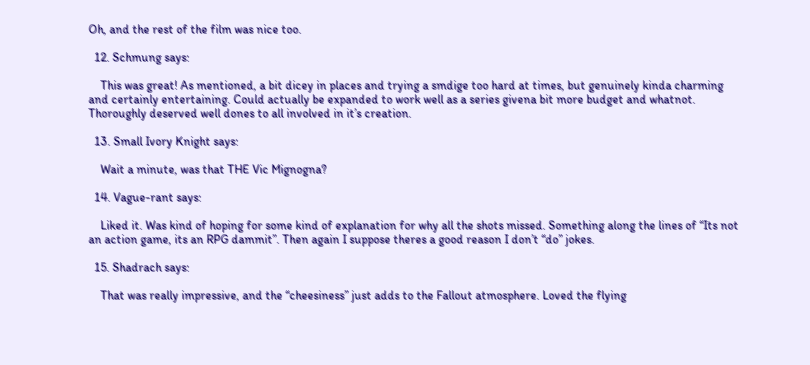Oh, and the rest of the film was nice too.

  12. Schmung says:

    This was great! As mentioned, a bit dicey in places and trying a smdige too hard at times, but genuinely kinda charming and certainly entertaining. Could actually be expanded to work well as a series givena bit more budget and whatnot. Thoroughly deserved well dones to all involved in it’s creation.

  13. Small Ivory Knight says:

    Wait a minute, was that THE Vic Mignogna?

  14. Vague-rant says:

    Liked it. Was kind of hoping for some kind of explanation for why all the shots missed. Something along the lines of “Its not an action game, its an RPG dammit”. Then again I suppose theres a good reason I don’t “do” jokes.

  15. Shadrach says:

    That was really impressive, and the “cheesiness” just adds to the Fallout atmosphere. Loved the flying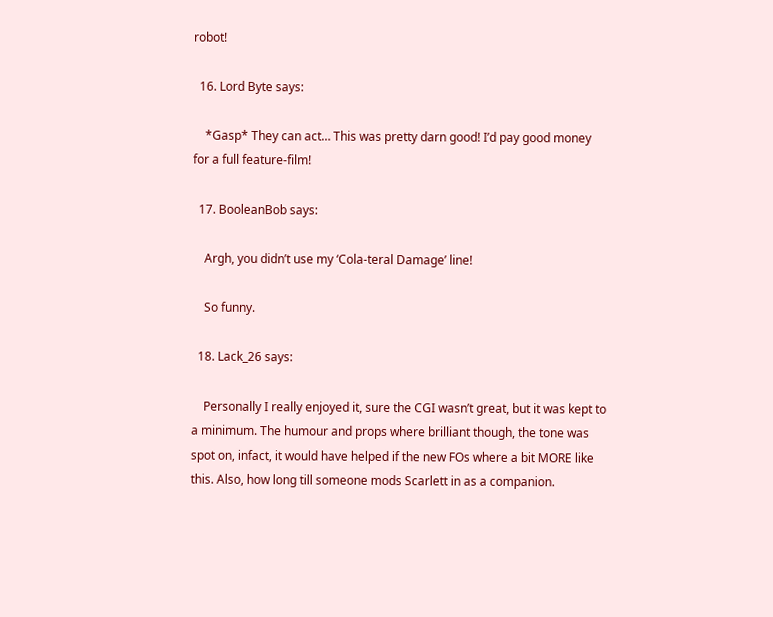robot!

  16. Lord Byte says:

    *Gasp* They can act… This was pretty darn good! I’d pay good money for a full feature-film!

  17. BooleanBob says:

    Argh, you didn’t use my ‘Cola-teral Damage’ line!

    So funny.

  18. Lack_26 says:

    Personally I really enjoyed it, sure the CGI wasn’t great, but it was kept to a minimum. The humour and props where brilliant though, the tone was spot on, infact, it would have helped if the new FOs where a bit MORE like this. Also, how long till someone mods Scarlett in as a companion.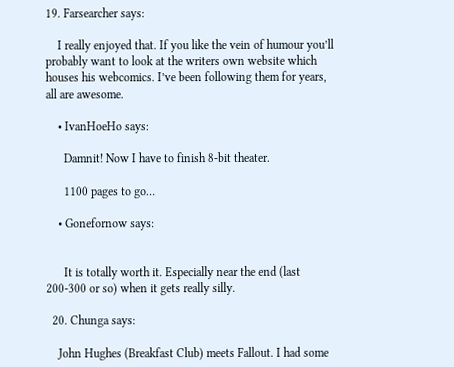19. Farsearcher says:

    I really enjoyed that. If you like the vein of humour you’ll probably want to look at the writers own website which houses his webcomics. I’ve been following them for years, all are awesome.

    • IvanHoeHo says:

      Damnit! Now I have to finish 8-bit theater.

      1100 pages to go…

    • Gonefornow says:


      It is totally worth it. Especially near the end (last 200-300 or so) when it gets really silly.

  20. Chunga says:

    John Hughes (Breakfast Club) meets Fallout. I had some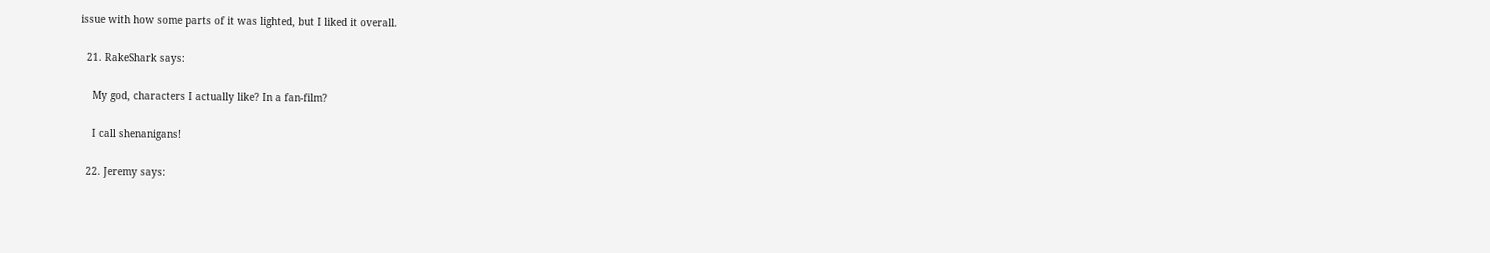issue with how some parts of it was lighted, but I liked it overall.

  21. RakeShark says:

    My god, characters I actually like? In a fan-film?

    I call shenanigans!

  22. Jeremy says: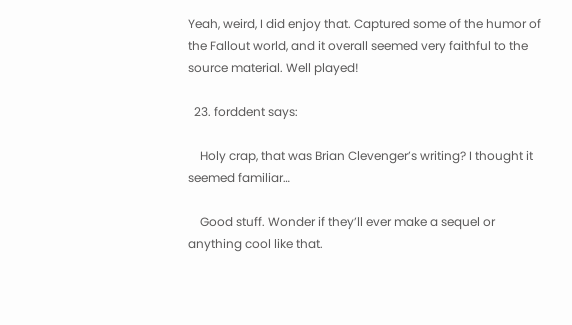Yeah, weird, I did enjoy that. Captured some of the humor of the Fallout world, and it overall seemed very faithful to the source material. Well played!

  23. forddent says:

    Holy crap, that was Brian Clevenger’s writing? I thought it seemed familiar…

    Good stuff. Wonder if they’ll ever make a sequel or anything cool like that.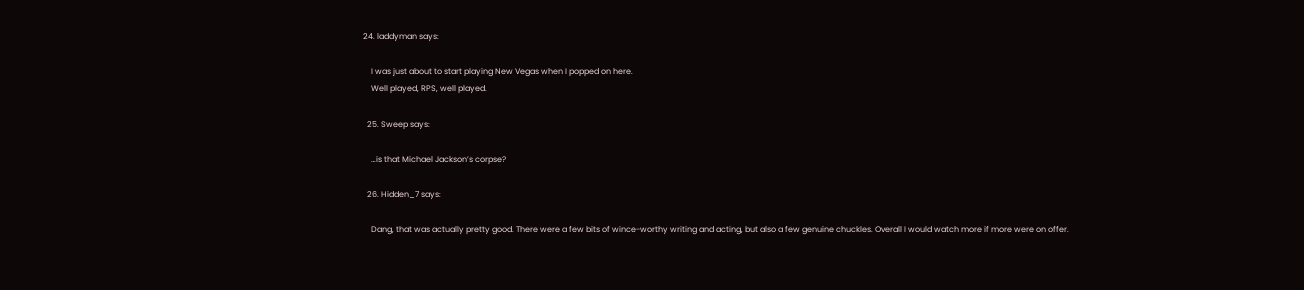24. laddyman says:

    I was just about to start playing New Vegas when I popped on here.
    Well played, RPS, well played.

  25. Sweep says:

    …is that Michael Jackson’s corpse?

  26. Hidden_7 says:

    Dang, that was actually pretty good. There were a few bits of wince-worthy writing and acting, but also a few genuine chuckles. Overall I would watch more if more were on offer.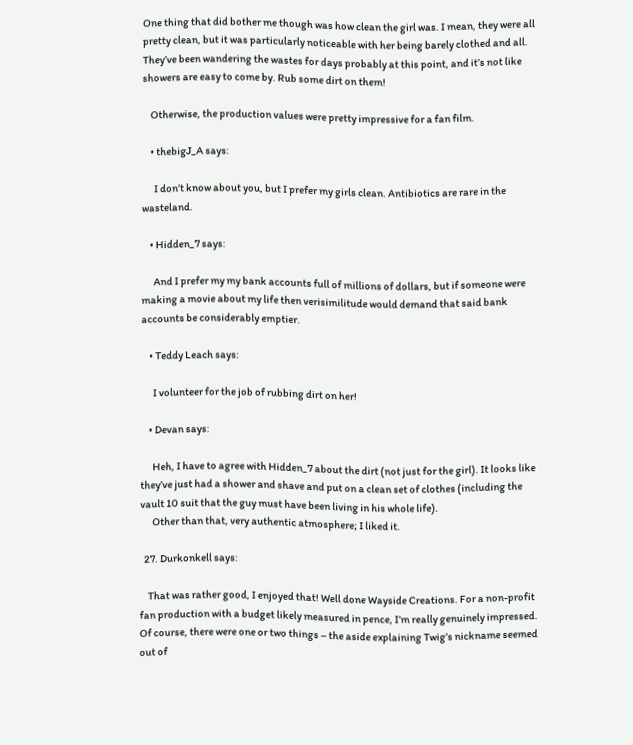One thing that did bother me though was how clean the girl was. I mean, they were all pretty clean, but it was particularly noticeable with her being barely clothed and all. They’ve been wandering the wastes for days probably at this point, and it’s not like showers are easy to come by. Rub some dirt on them!

    Otherwise, the production values were pretty impressive for a fan film.

    • thebigJ_A says:

      I don’t know about you, but I prefer my girls clean. Antibiotics are rare in the wasteland.

    • Hidden_7 says:

      And I prefer my my bank accounts full of millions of dollars, but if someone were making a movie about my life then verisimilitude would demand that said bank accounts be considerably emptier.

    • Teddy Leach says:

      I volunteer for the job of rubbing dirt on her!

    • Devan says:

      Heh, I have to agree with Hidden_7 about the dirt (not just for the girl). It looks like they’ve just had a shower and shave and put on a clean set of clothes (including the vault 10 suit that the guy must have been living in his whole life).
      Other than that, very authentic atmosphere; I liked it.

  27. Durkonkell says:

    That was rather good, I enjoyed that! Well done Wayside Creations. For a non-profit fan production with a budget likely measured in pence, I’m really genuinely impressed. Of course, there were one or two things – the aside explaining Twig’s nickname seemed out of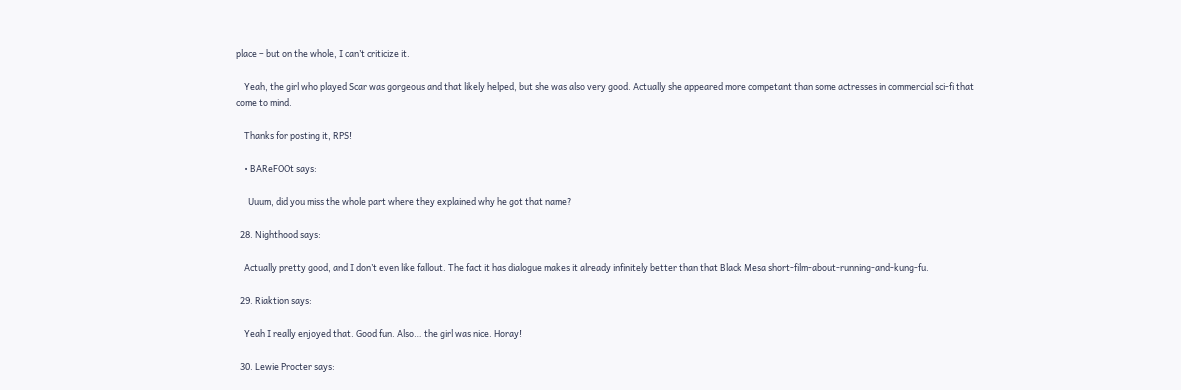place – but on the whole, I can’t criticize it.

    Yeah, the girl who played Scar was gorgeous and that likely helped, but she was also very good. Actually she appeared more competant than some actresses in commercial sci-fi that come to mind.

    Thanks for posting it, RPS!

    • BAReFOOt says:

      Uuum, did you miss the whole part where they explained why he got that name?

  28. Nighthood says:

    Actually pretty good, and I don’t even like fallout. The fact it has dialogue makes it already infinitely better than that Black Mesa short-film-about-running-and-kung-fu.

  29. Riaktion says:

    Yeah I really enjoyed that. Good fun. Also… the girl was nice. Horay!

  30. Lewie Procter says: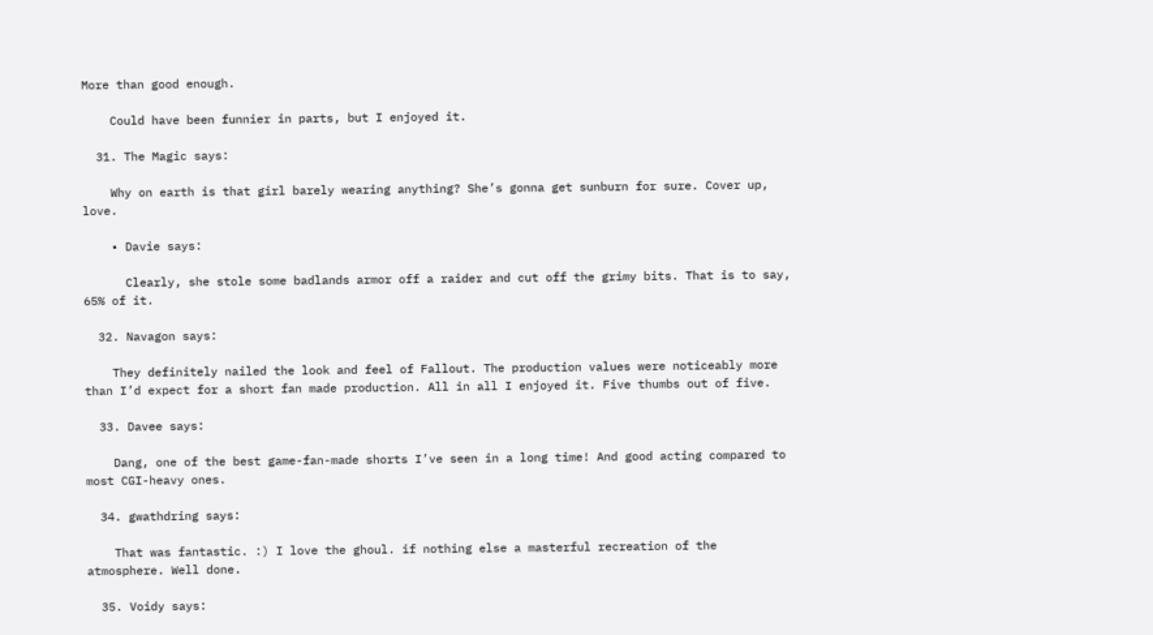More than good enough.

    Could have been funnier in parts, but I enjoyed it.

  31. The Magic says:

    Why on earth is that girl barely wearing anything? She’s gonna get sunburn for sure. Cover up, love.

    • Davie says:

      Clearly, she stole some badlands armor off a raider and cut off the grimy bits. That is to say, 65% of it.

  32. Navagon says:

    They definitely nailed the look and feel of Fallout. The production values were noticeably more than I’d expect for a short fan made production. All in all I enjoyed it. Five thumbs out of five.

  33. Davee says:

    Dang, one of the best game-fan-made shorts I’ve seen in a long time! And good acting compared to most CGI-heavy ones.

  34. gwathdring says:

    That was fantastic. :) I love the ghoul. if nothing else a masterful recreation of the atmosphere. Well done.

  35. Voidy says: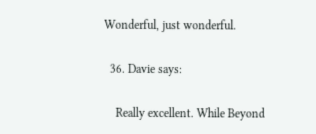Wonderful, just wonderful.

  36. Davie says:

    Really excellent. While Beyond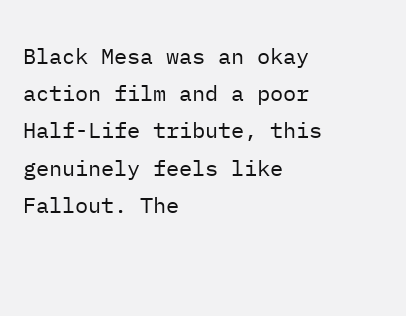Black Mesa was an okay action film and a poor Half-Life tribute, this genuinely feels like Fallout. The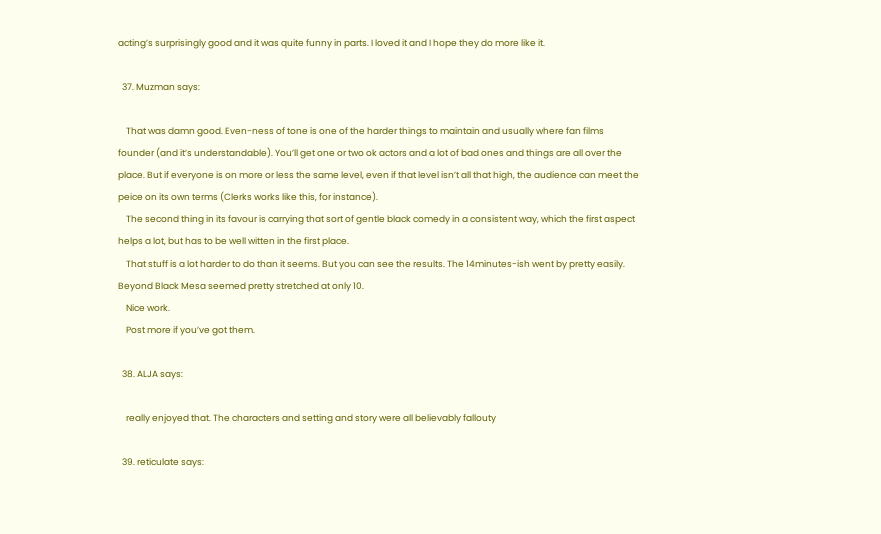acting’s surprisingly good and it was quite funny in parts. I loved it and I hope they do more like it.

  37. Muzman says:

    That was damn good. Even-ness of tone is one of the harder things to maintain and usually where fan films founder (and it’s understandable). You’ll get one or two ok actors and a lot of bad ones and things are all over the place. But if everyone is on more or less the same level, even if that level isn’t all that high, the audience can meet the peice on its own terms (Clerks works like this, for instance).
    The second thing in its favour is carrying that sort of gentle black comedy in a consistent way, which the first aspect helps a lot, but has to be well witten in the first place.
    That stuff is a lot harder to do than it seems. But you can see the results. The 14minutes-ish went by pretty easily. Beyond Black Mesa seemed pretty stretched at only 10.
    Nice work.
    Post more if you’ve got them.

  38. ALJA says:

    really enjoyed that. The characters and setting and story were all believably fallouty

  39. reticulate says: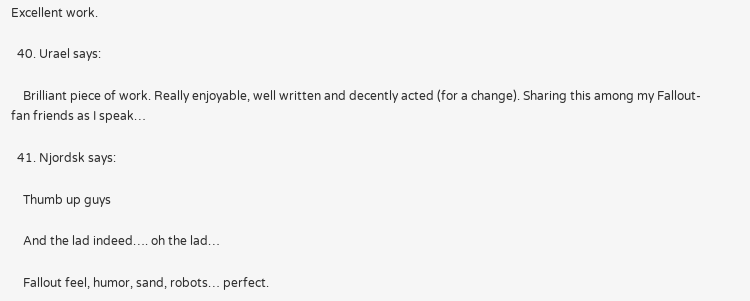Excellent work.

  40. Urael says:

    Brilliant piece of work. Really enjoyable, well written and decently acted (for a change). Sharing this among my Fallout-fan friends as I speak…

  41. Njordsk says:

    Thumb up guys

    And the lad indeed…. oh the lad…

    Fallout feel, humor, sand, robots… perfect.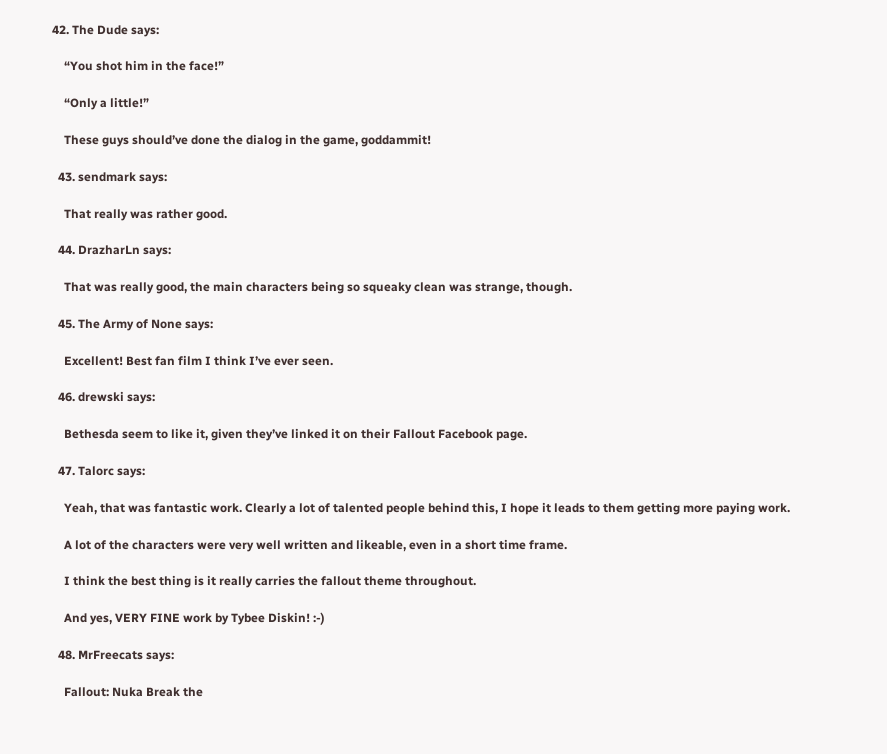42. The Dude says:

    “You shot him in the face!”

    “Only a little!”

    These guys should’ve done the dialog in the game, goddammit!

  43. sendmark says:

    That really was rather good.

  44. DrazharLn says:

    That was really good, the main characters being so squeaky clean was strange, though.

  45. The Army of None says:

    Excellent! Best fan film I think I’ve ever seen.

  46. drewski says:

    Bethesda seem to like it, given they’ve linked it on their Fallout Facebook page.

  47. Talorc says:

    Yeah, that was fantastic work. Clearly a lot of talented people behind this, I hope it leads to them getting more paying work.

    A lot of the characters were very well written and likeable, even in a short time frame.

    I think the best thing is it really carries the fallout theme throughout.

    And yes, VERY FINE work by Tybee Diskin! :-)

  48. MrFreecats says:

    Fallout: Nuka Break the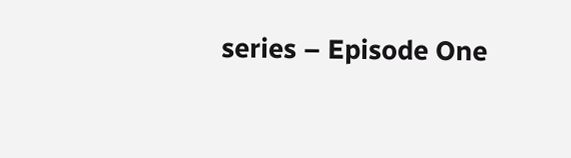series – Episode One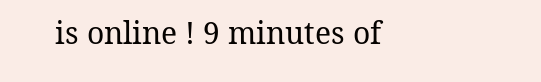is online ! 9 minutes of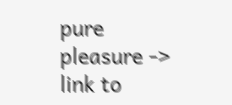pure pleasure -> link to